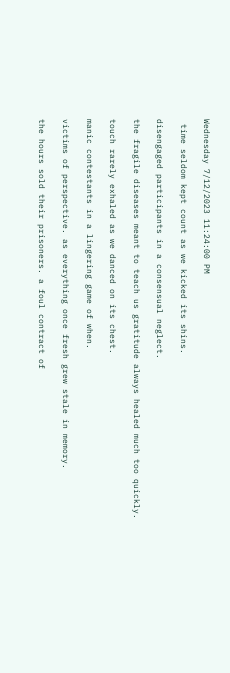Wednesday 7/12/2023 11:24:00 PM

 time seldom kept count as we kicked its shins.

disengaged participants in a consensual neglect.

the fragile diseases meant to teach us gratitude always healed much too quickly.

touch rarely exhaled as we danced on its chest.

manic contestants in a lingering game of when.

victims of perspective. as everything once fresh grew stale in memory.

the hours sold their prisoners. a foul contract of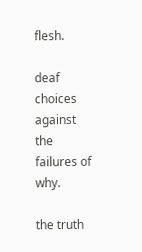flesh.

deaf choices against the failures of why.

the truth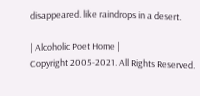disappeared. like raindrops in a desert.

| Alcoholic Poet Home |
Copyright 2005-2021. All Rights Reserved.